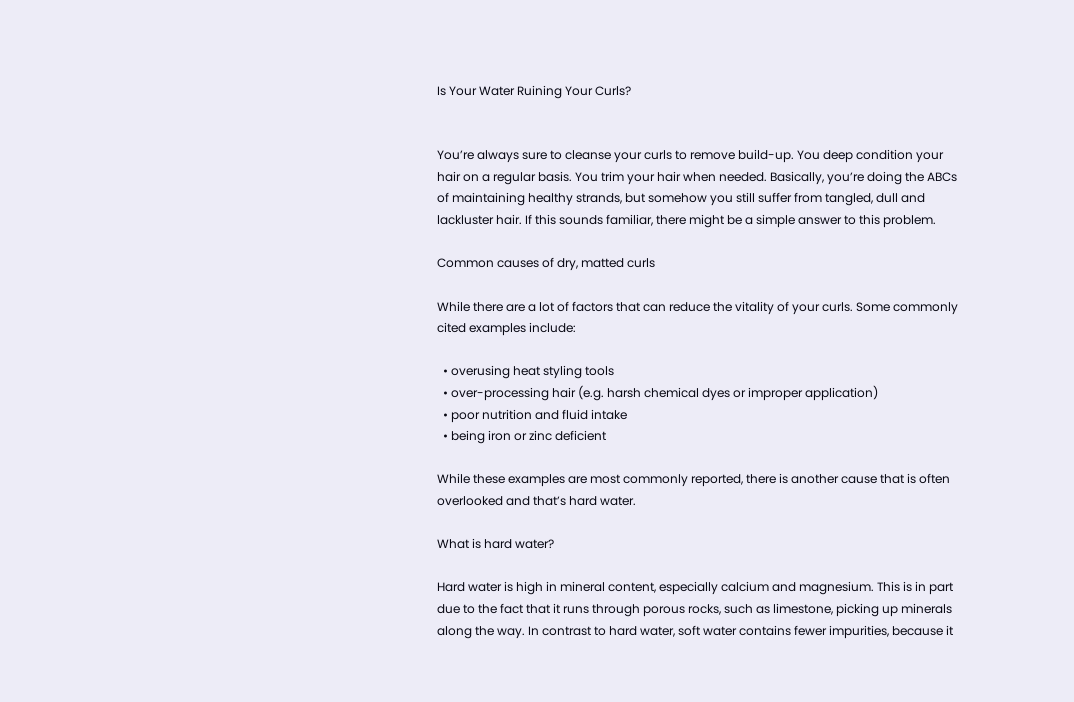Is Your Water Ruining Your Curls?


You’re always sure to cleanse your curls to remove build-up. You deep condition your hair on a regular basis. You trim your hair when needed. Basically, you’re doing the ABCs of maintaining healthy strands, but somehow you still suffer from tangled, dull and lackluster hair. If this sounds familiar, there might be a simple answer to this problem.

Common causes of dry, matted curls

While there are a lot of factors that can reduce the vitality of your curls. Some commonly cited examples include:

  • overusing heat styling tools
  • over-processing hair (e.g. harsh chemical dyes or improper application)
  • poor nutrition and fluid intake
  • being iron or zinc deficient

While these examples are most commonly reported, there is another cause that is often overlooked and that’s hard water.

What is hard water?

Hard water is high in mineral content, especially calcium and magnesium. This is in part due to the fact that it runs through porous rocks, such as limestone, picking up minerals along the way. In contrast to hard water, soft water contains fewer impurities, because it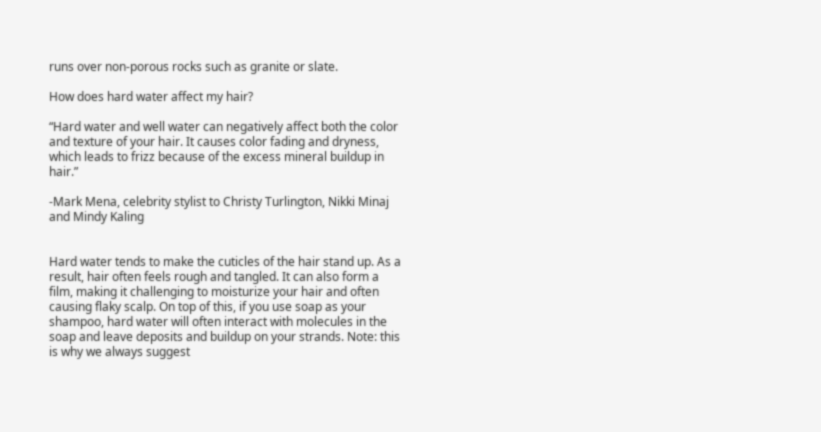runs over non-porous rocks such as granite or slate.

How does hard water affect my hair?

“Hard water and well water can negatively affect both the color and texture of your hair. It causes color fading and dryness, which leads to frizz because of the excess mineral buildup in hair.”

-Mark Mena, celebrity stylist to Christy Turlington, Nikki Minaj and Mindy Kaling


Hard water tends to make the cuticles of the hair stand up. As a result, hair often feels rough and tangled. It can also form a film, making it challenging to moisturize your hair and often causing flaky scalp. On top of this, if you use soap as your shampoo, hard water will often interact with molecules in the soap and leave deposits and buildup on your strands. Note: this is why we always suggest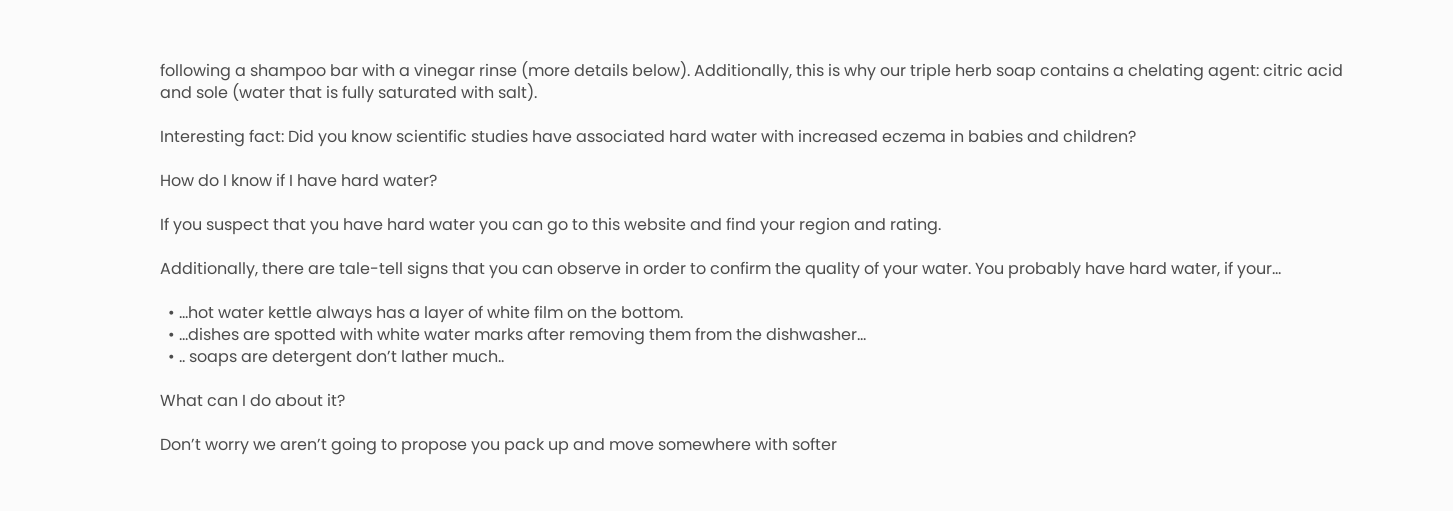following a shampoo bar with a vinegar rinse (more details below). Additionally, this is why our triple herb soap contains a chelating agent: citric acid and sole (water that is fully saturated with salt).

Interesting fact: Did you know scientific studies have associated hard water with increased eczema in babies and children?

How do I know if I have hard water?

If you suspect that you have hard water you can go to this website and find your region and rating.

Additionally, there are tale-tell signs that you can observe in order to confirm the quality of your water. You probably have hard water, if your…

  • …hot water kettle always has a layer of white film on the bottom.
  • …dishes are spotted with white water marks after removing them from the dishwasher…
  • .. soaps are detergent don’t lather much..

What can I do about it?

Don’t worry we aren’t going to propose you pack up and move somewhere with softer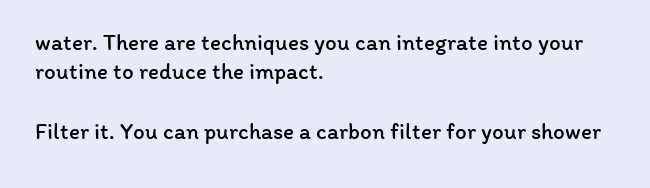water. There are techniques you can integrate into your routine to reduce the impact.

Filter it. You can purchase a carbon filter for your shower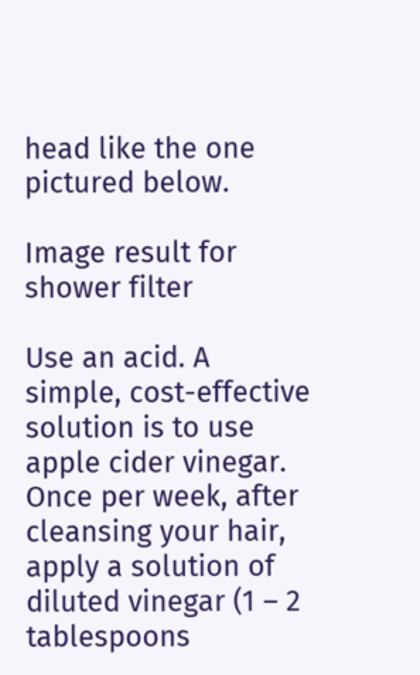head like the one pictured below.

Image result for shower filter

Use an acid. A simple, cost-effective solution is to use apple cider vinegar. Once per week, after cleansing your hair, apply a solution of diluted vinegar (1 – 2 tablespoons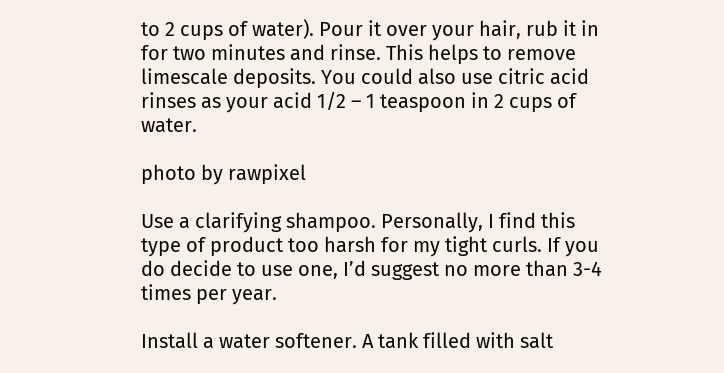to 2 cups of water). Pour it over your hair, rub it in for two minutes and rinse. This helps to remove limescale deposits. You could also use citric acid rinses as your acid 1/2 – 1 teaspoon in 2 cups of water.

photo by rawpixel

Use a clarifying shampoo. Personally, I find this type of product too harsh for my tight curls. If you do decide to use one, I’d suggest no more than 3-4 times per year.

Install a water softener. A tank filled with salt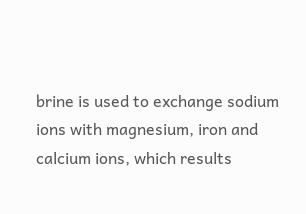brine is used to exchange sodium ions with magnesium, iron and calcium ions, which results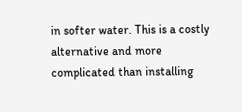in softer water. This is a costly alternative and more complicated than installing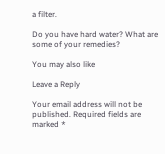a filter.

Do you have hard water? What are some of your remedies?

You may also like

Leave a Reply

Your email address will not be published. Required fields are marked *